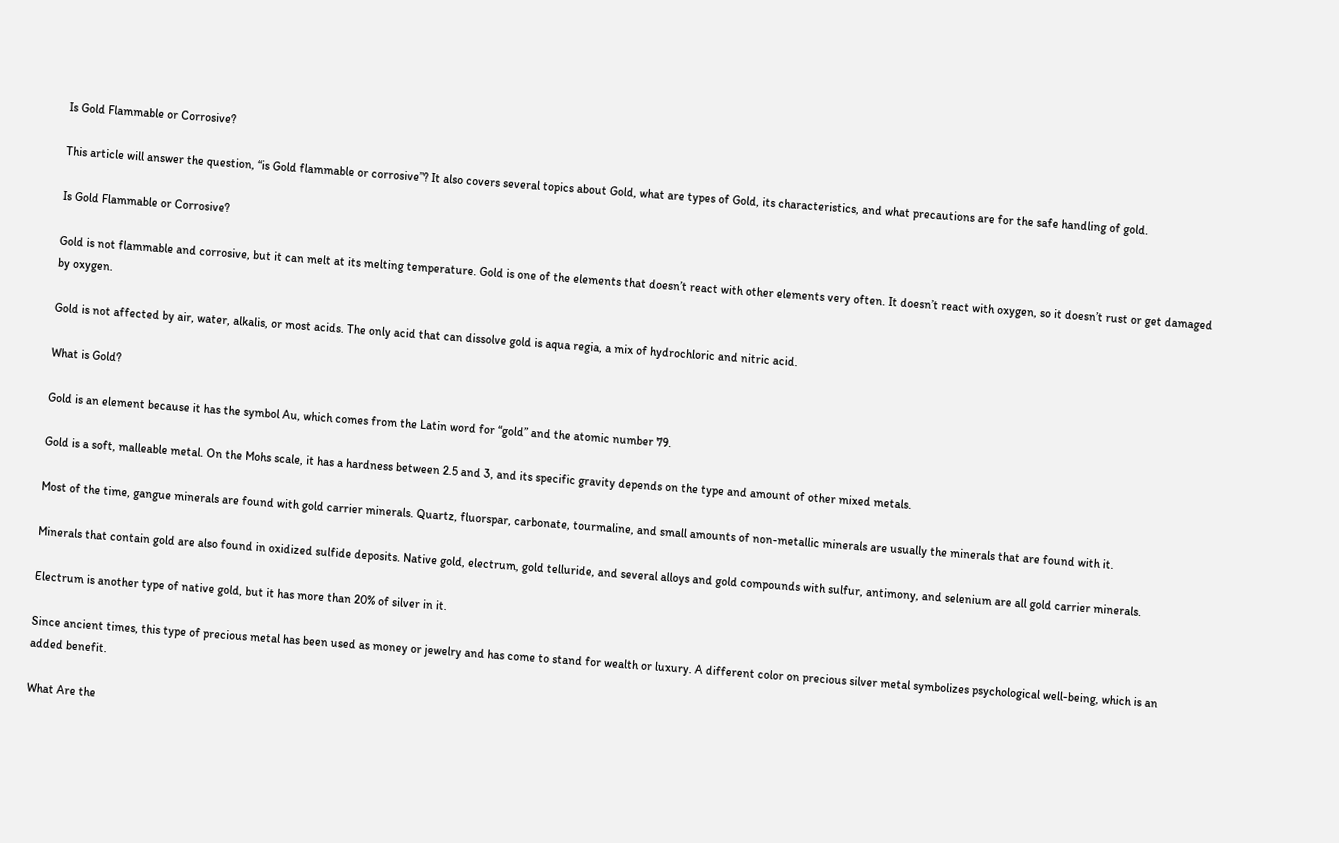Is Gold Flammable or Corrosive?

This article will answer the question, “is Gold flammable or corrosive”? It also covers several topics about Gold, what are types of Gold, its characteristics, and what precautions are for the safe handling of gold.

Is Gold Flammable or Corrosive?

Gold is not flammable and corrosive, but it can melt at its melting temperature. Gold is one of the elements that doesn’t react with other elements very often. It doesn’t react with oxygen, so it doesn’t rust or get damaged by oxygen.

Gold is not affected by air, water, alkalis, or most acids. The only acid that can dissolve gold is aqua regia, a mix of hydrochloric and nitric acid.

What is Gold?

Gold is an element because it has the symbol Au, which comes from the Latin word for “gold” and the atomic number 79.

Gold is a soft, malleable metal. On the Mohs scale, it has a hardness between 2.5 and 3, and its specific gravity depends on the type and amount of other mixed metals.

Most of the time, gangue minerals are found with gold carrier minerals. Quartz, fluorspar, carbonate, tourmaline, and small amounts of non-metallic minerals are usually the minerals that are found with it.

Minerals that contain gold are also found in oxidized sulfide deposits. Native gold, electrum, gold telluride, and several alloys and gold compounds with sulfur, antimony, and selenium are all gold carrier minerals.

Electrum is another type of native gold, but it has more than 20% of silver in it.

Since ancient times, this type of precious metal has been used as money or jewelry and has come to stand for wealth or luxury. A different color on precious silver metal symbolizes psychological well-being, which is an added benefit.

What Are the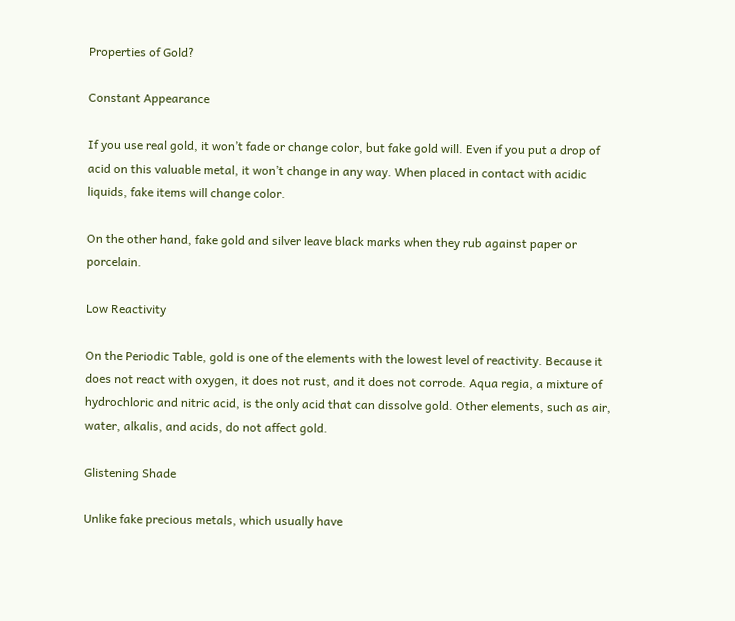Properties of Gold?

Constant Appearance

If you use real gold, it won’t fade or change color, but fake gold will. Even if you put a drop of acid on this valuable metal, it won’t change in any way. When placed in contact with acidic liquids, fake items will change color.

On the other hand, fake gold and silver leave black marks when they rub against paper or porcelain.

Low Reactivity

On the Periodic Table, gold is one of the elements with the lowest level of reactivity. Because it does not react with oxygen, it does not rust, and it does not corrode. Aqua regia, a mixture of hydrochloric and nitric acid, is the only acid that can dissolve gold. Other elements, such as air, water, alkalis, and acids, do not affect gold.

Glistening Shade

Unlike fake precious metals, which usually have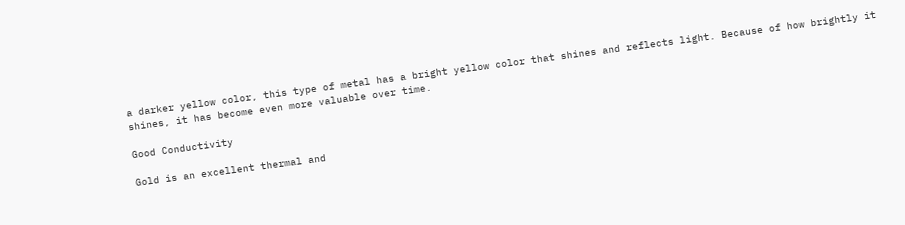a darker yellow color, this type of metal has a bright yellow color that shines and reflects light. Because of how brightly it shines, it has become even more valuable over time.

Good Conductivity

Gold is an excellent thermal and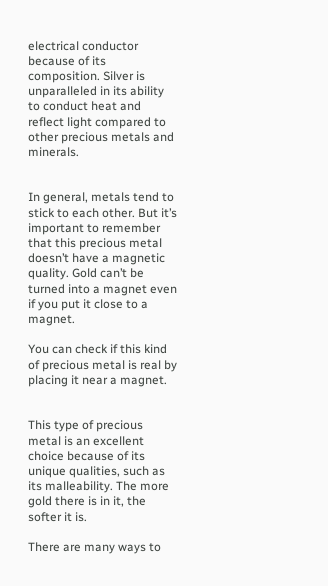electrical conductor because of its composition. Silver is unparalleled in its ability to conduct heat and reflect light compared to other precious metals and minerals.


In general, metals tend to stick to each other. But it’s important to remember that this precious metal doesn’t have a magnetic quality. Gold can’t be turned into a magnet even if you put it close to a magnet.

You can check if this kind of precious metal is real by placing it near a magnet.


This type of precious metal is an excellent choice because of its unique qualities, such as its malleability. The more gold there is in it, the softer it is.

There are many ways to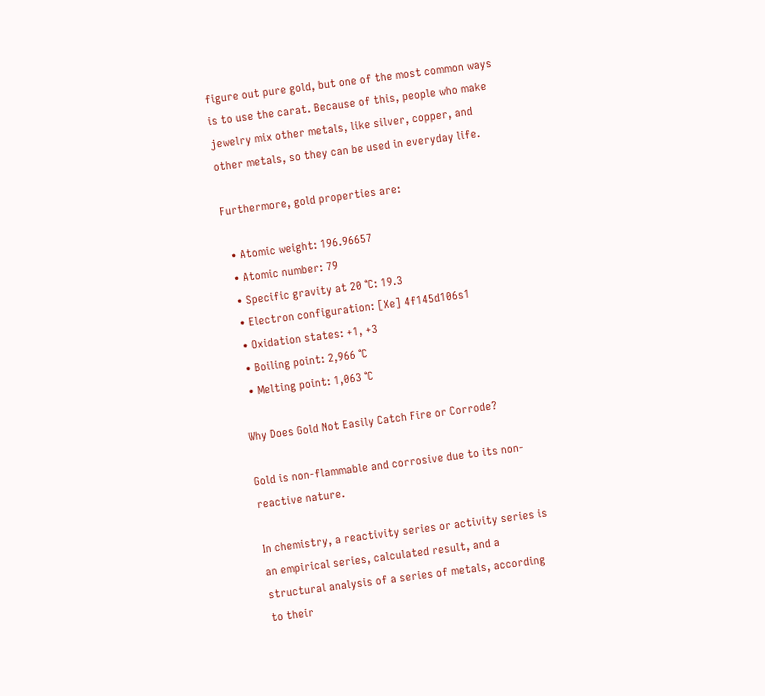figure out pure gold, but one of the most common ways is to use the carat. Because of this, people who make jewelry mix other metals, like silver, copper, and other metals, so they can be used in everyday life.

Furthermore, gold properties are:

  • Atomic weight: 196.96657
  • Atomic number: 79
  • Specific gravity at 20 °C: 19.3
  • Electron configuration: [Xe] 4f145d106s1
  • Oxidation states: +1, +3
  • Boiling point: 2,966 °C
  • Melting point: 1,063 °C

Why Does Gold Not Easily Catch Fire or Corrode?

Gold is non-flammable and corrosive due to its non-reactive nature.

In chemistry, a reactivity series or activity series is an empirical series, calculated result, and a structural analysis of a series of metals, according to their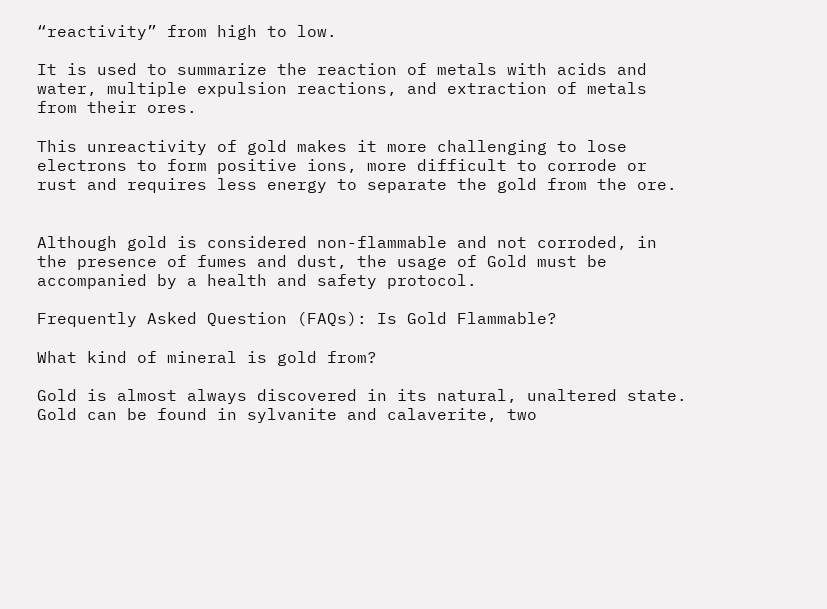“reactivity” from high to low.

It is used to summarize the reaction of metals with acids and water, multiple expulsion reactions, and extraction of metals from their ores.

This unreactivity of gold makes it more challenging to lose electrons to form positive ions, more difficult to corrode or rust and requires less energy to separate the gold from the ore.


Although gold is considered non-flammable and not corroded, in the presence of fumes and dust, the usage of Gold must be accompanied by a health and safety protocol.

Frequently Asked Question (FAQs): Is Gold Flammable?

What kind of mineral is gold from?

Gold is almost always discovered in its natural, unaltered state. Gold can be found in sylvanite and calaverite, two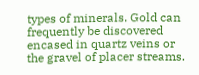types of minerals. Gold can frequently be discovered encased in quartz veins or the gravel of placer streams.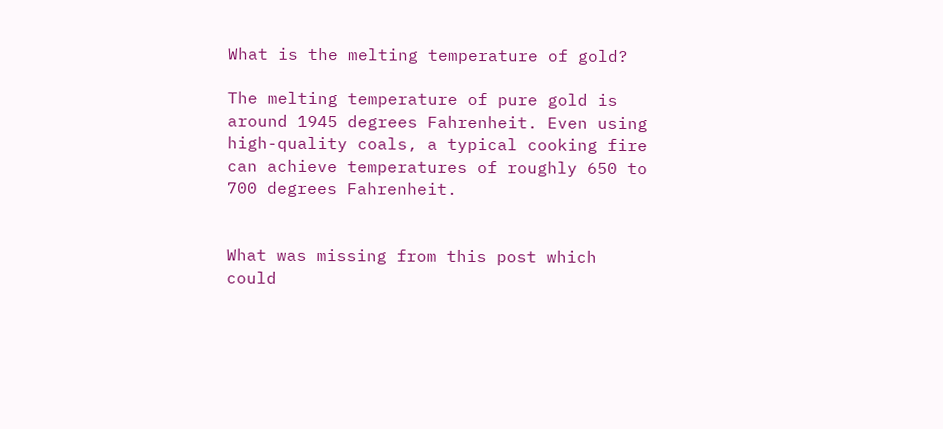What is the melting temperature of gold?

The melting temperature of pure gold is around 1945 degrees Fahrenheit. Even using high-quality coals, a typical cooking fire can achieve temperatures of roughly 650 to 700 degrees Fahrenheit.


What was missing from this post which could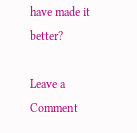have made it better?

Leave a Comment